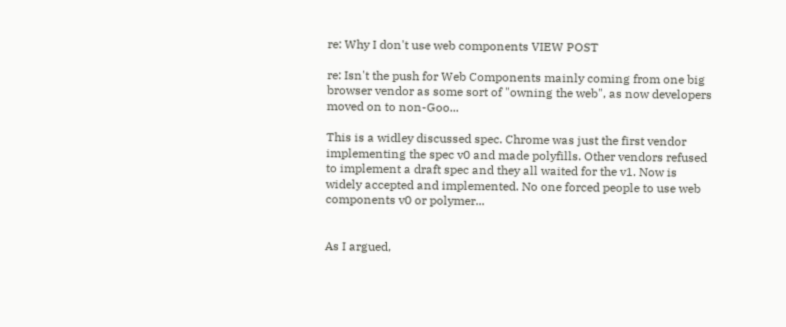re: Why I don't use web components VIEW POST

re: Isn't the push for Web Components mainly coming from one big browser vendor as some sort of "owning the web", as now developers moved on to non-Goo...

This is a widley discussed spec. Chrome was just the first vendor implementing the spec v0 and made polyfills. Other vendors refused to implement a draft spec and they all waited for the v1. Now is widely accepted and implemented. No one forced people to use web components v0 or polymer...


As I argued,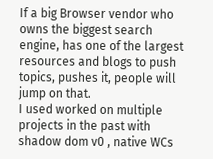If a big Browser vendor who owns the biggest search engine, has one of the largest resources and blogs to push topics, pushes it, people will jump on that.
I used worked on multiple projects in the past with shadow dom v0 , native WCs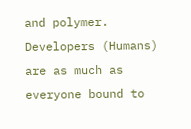and polymer.
Developers (Humans) are as much as everyone bound to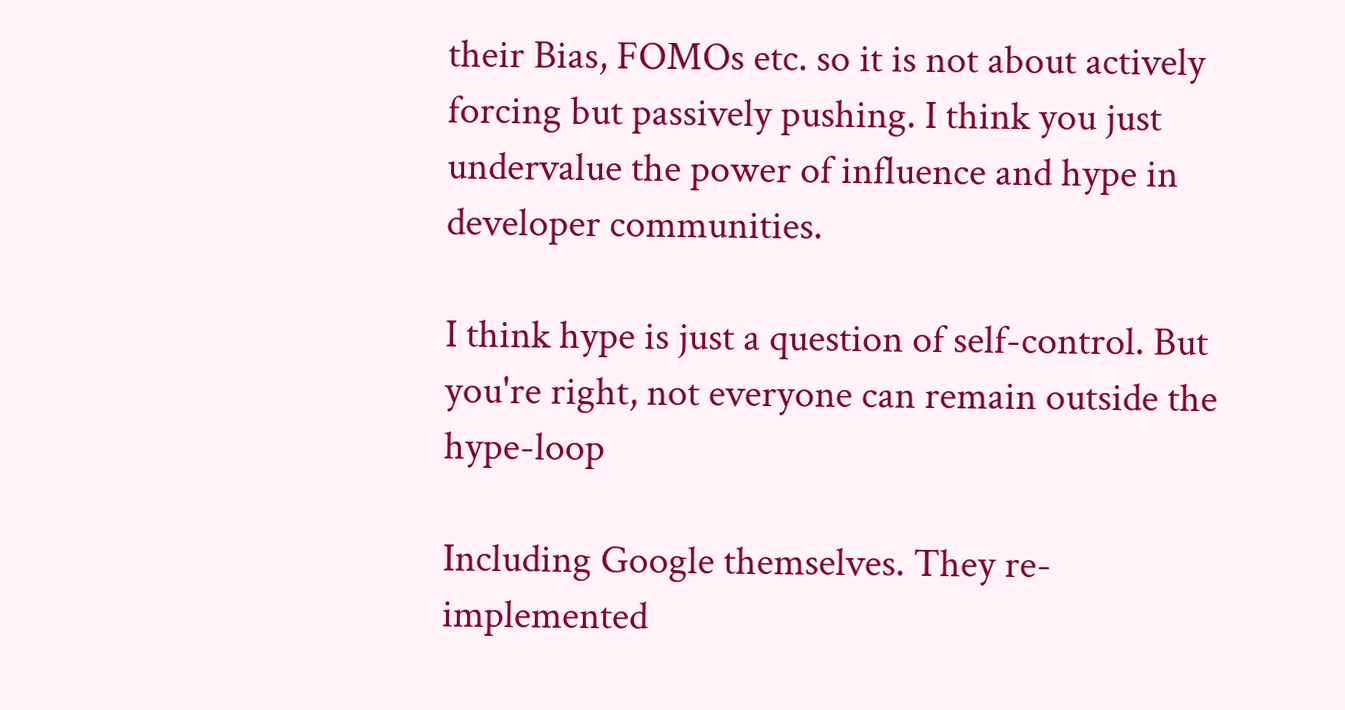their Bias, FOMOs etc. so it is not about actively forcing but passively pushing. I think you just undervalue the power of influence and hype in developer communities.

I think hype is just a question of self-control. But you're right, not everyone can remain outside the hype-loop

Including Google themselves. They re-implemented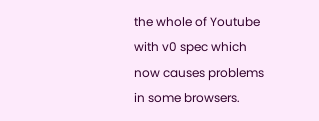the whole of Youtube with v0 spec which now causes problems in some browsers.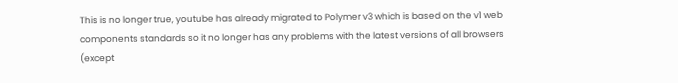This is no longer true, youtube has already migrated to Polymer v3 which is based on the v1 web components standards so it no longer has any problems with the latest versions of all browsers (except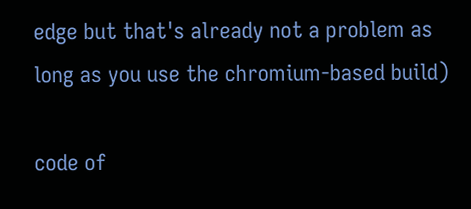edge but that's already not a problem as long as you use the chromium-based build)

code of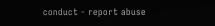conduct - report abuse